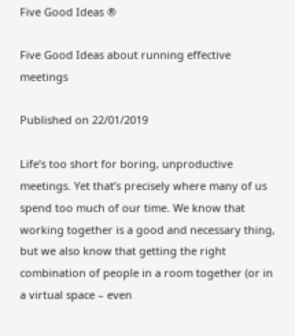Five Good Ideas ®

Five Good Ideas about running effective meetings

Published on 22/01/2019

Life’s too short for boring, unproductive meetings. Yet that’s precisely where many of us spend too much of our time. We know that working together is a good and necessary thing, but we also know that getting the right combination of people in a room together (or in a virtual space – even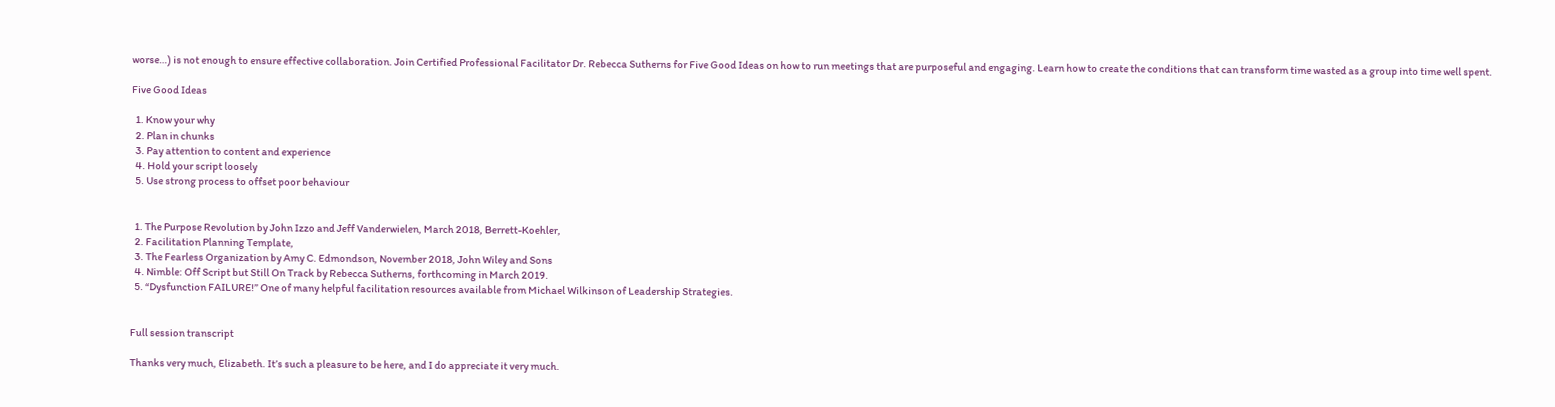worse…) is not enough to ensure effective collaboration. Join Certified Professional Facilitator Dr. Rebecca Sutherns for Five Good Ideas on how to run meetings that are purposeful and engaging. Learn how to create the conditions that can transform time wasted as a group into time well spent.

Five Good Ideas

  1. Know your why
  2. Plan in chunks
  3. Pay attention to content and experience
  4. Hold your script loosely
  5. Use strong process to offset poor behaviour


  1. The Purpose Revolution by John Izzo and Jeff Vanderwielen, March 2018, Berrett-Koehler,
  2. Facilitation Planning Template,
  3. The Fearless Organization by Amy C. Edmondson, November 2018, John Wiley and Sons
  4. Nimble: Off Script but Still On Track by Rebecca Sutherns, forthcoming in March 2019.
  5. “Dysfunction FAILURE!” One of many helpful facilitation resources available from Michael Wilkinson of Leadership Strategies.


Full session transcript

Thanks very much, Elizabeth. It’s such a pleasure to be here, and I do appreciate it very much.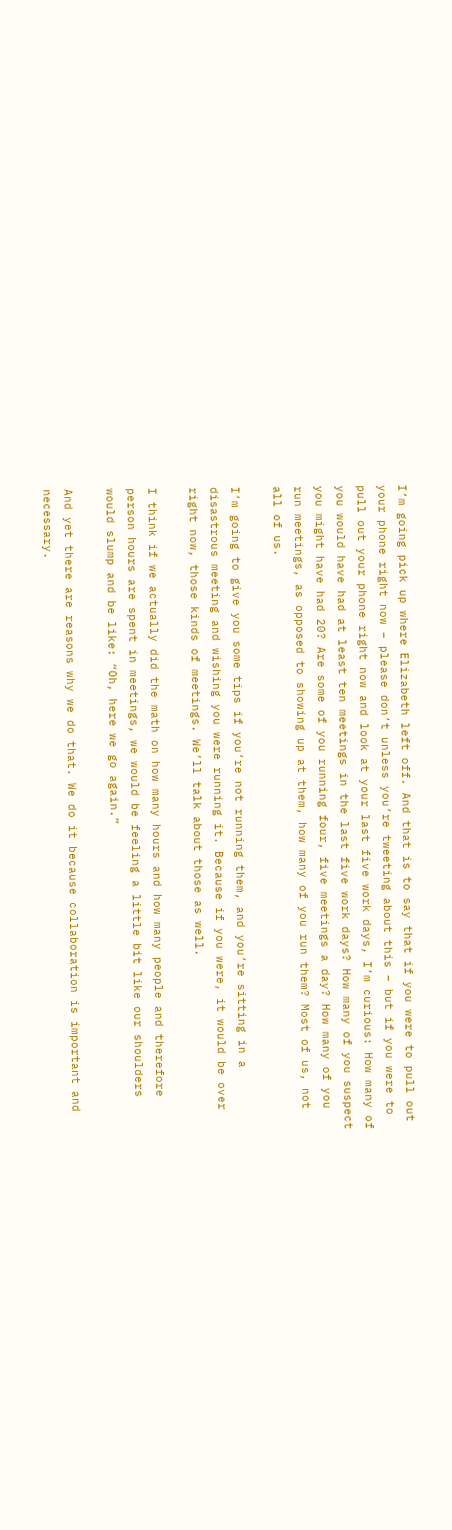I’m going pick up where Elizabeth left off. And that is to say that if you were to pull out your phone right now – please don’t unless you’re tweeting about this – but if you were to pull out your phone right now and look at your last five work days, I’m curious: How many of you would have had at least ten meetings in the last five work days? How many of you suspect you might have had 20? Are some of you running four, five meetings a day? How many of you run meetings, as opposed to showing up at them, how many of you run them? Most of us, not all of us.

I’m going to give you some tips if you’re not running them, and you’re sitting in a disastrous meeting and wishing you were running it. Because if you were, it would be over right now, those kinds of meetings. We’ll talk about those as well.

I think if we actually did the math on how many hours and how many people and therefore person hours are spent in meetings, we would be feeling a little bit like our shoulders would slump and be like: “Oh, here we go again.”

And yet there are reasons why we do that. We do it because collaboration is important and necessary.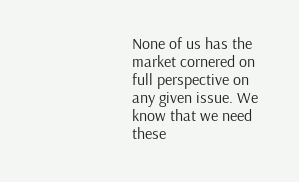None of us has the market cornered on full perspective on any given issue. We know that we need these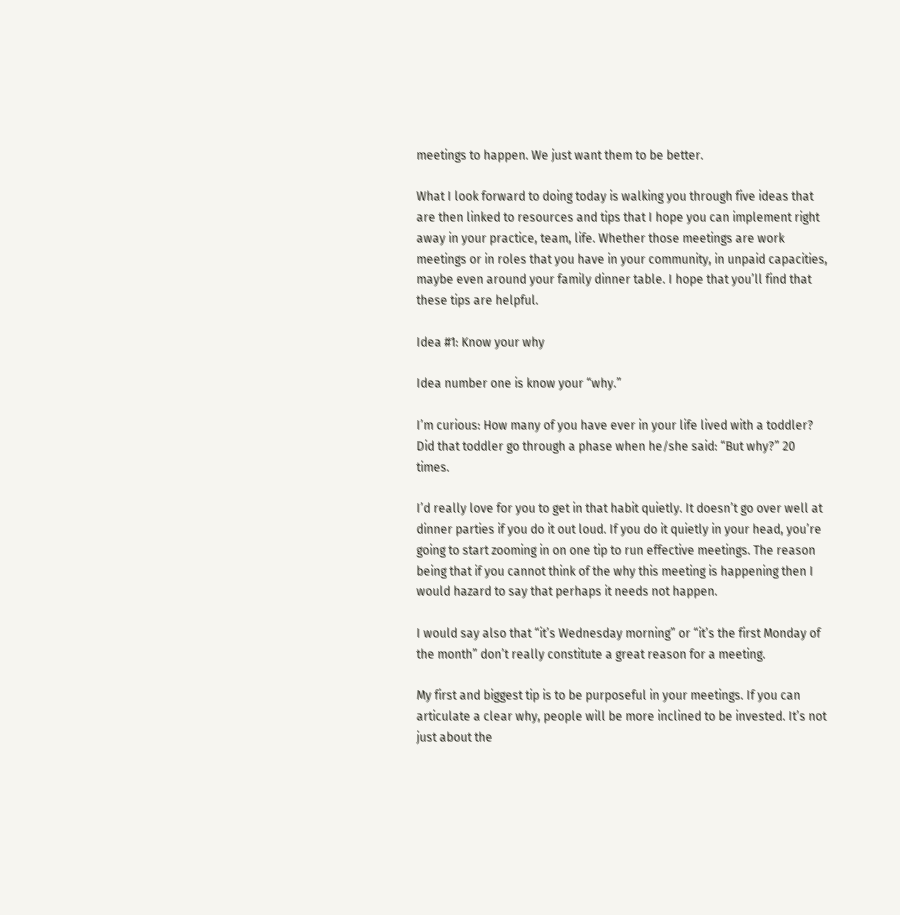meetings to happen. We just want them to be better.

What I look forward to doing today is walking you through five ideas that are then linked to resources and tips that I hope you can implement right away in your practice, team, life. Whether those meetings are work meetings or in roles that you have in your community, in unpaid capacities, maybe even around your family dinner table. I hope that you’ll find that these tips are helpful.

Idea #1: Know your why

Idea number one is know your “why.”

I’m curious: How many of you have ever in your life lived with a toddler? Did that toddler go through a phase when he/she said: “But why?” 20 times.

I’d really love for you to get in that habit quietly. It doesn’t go over well at dinner parties if you do it out loud. If you do it quietly in your head, you’re going to start zooming in on one tip to run effective meetings. The reason being that if you cannot think of the why this meeting is happening then I would hazard to say that perhaps it needs not happen.

I would say also that “it’s Wednesday morning” or “it’s the first Monday of the month” don’t really constitute a great reason for a meeting.

My first and biggest tip is to be purposeful in your meetings. If you can articulate a clear why, people will be more inclined to be invested. It’s not just about the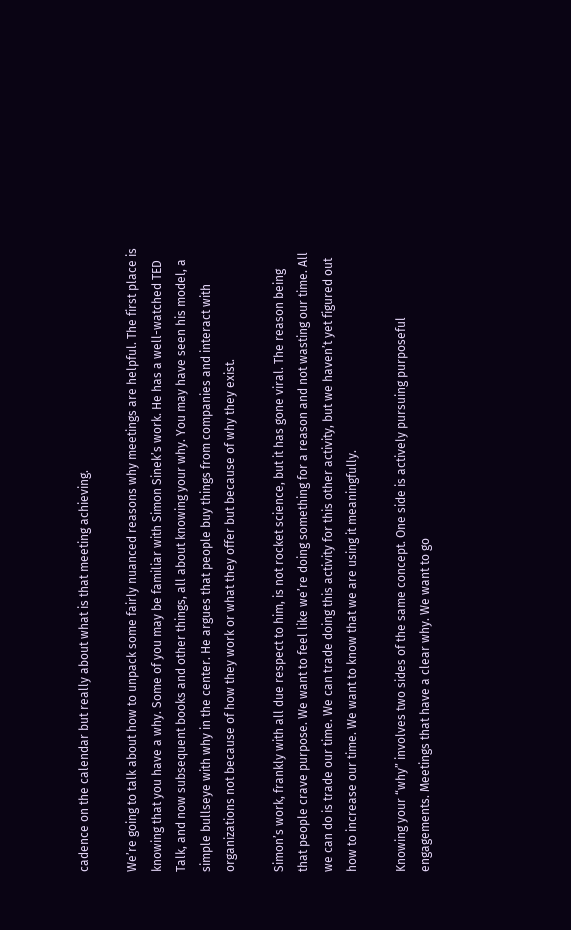cadence on the calendar but really about what is that meeting achieving.

We’re going to talk about how to unpack some fairly nuanced reasons why meetings are helpful. The first place is knowing that you have a why. Some of you may be familiar with Simon Sinek’s work. He has a well-watched TED Talk, and now subsequent books and other things, all about knowing your why. You may have seen his model, a simple bullseye with why in the center. He argues that people buy things from companies and interact with organizations not because of how they work or what they offer but because of why they exist.

Simon’s work, frankly with all due respect to him, is not rocket science, but it has gone viral. The reason being that people crave purpose. We want to feel like we’re doing something for a reason and not wasting our time. All we can do is trade our time. We can trade doing this activity for this other activity, but we haven’t yet figured out how to increase our time. We want to know that we are using it meaningfully.

Knowing your “why” involves two sides of the same concept. One side is actively pursuing purposeful engagements. Meetings that have a clear why. We want to go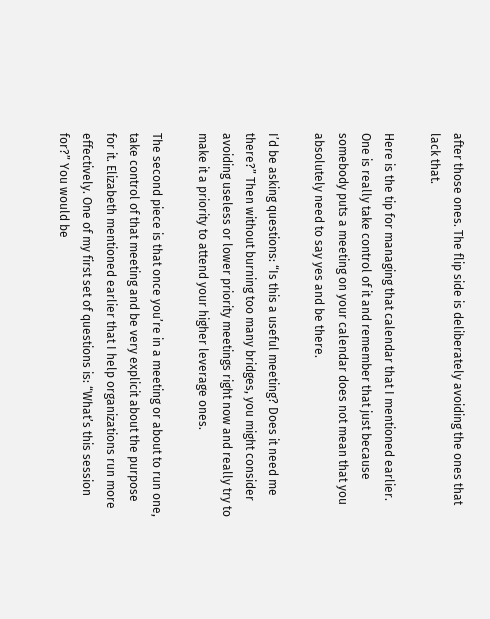after those ones. The flip side is deliberately avoiding the ones that lack that.

Here is the tip for managing that calendar that I mentioned earlier. One is really take control of it and remember that just because somebody puts a meeting on your calendar does not mean that you absolutely need to say yes and be there.

I’d be asking questions: “Is this a useful meeting? Does it need me there?” Then without burning too many bridges, you might consider avoiding useless or lower priority meetings right now and really try to make it a priority to attend your higher leverage ones.

The second piece is that once you’re in a meeting or about to run one, take control of that meeting and be very explicit about the purpose for it. Elizabeth mentioned earlier that I help organizations run more effectively. One of my first set of questions is: “What’s this session for?” You would be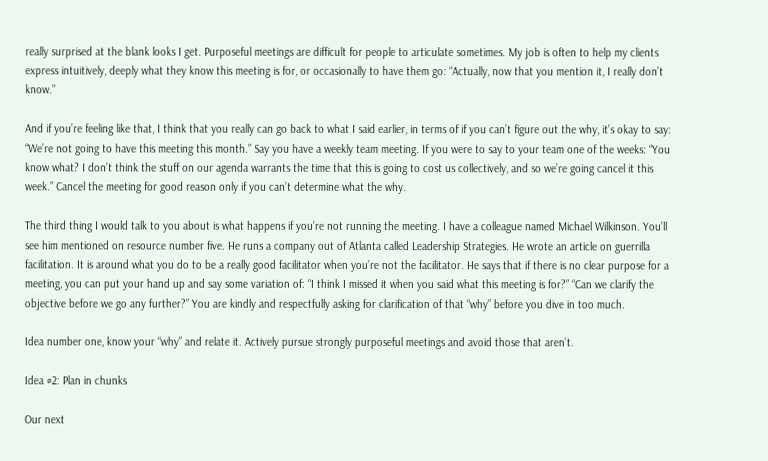really surprised at the blank looks I get. Purposeful meetings are difficult for people to articulate sometimes. My job is often to help my clients express intuitively, deeply what they know this meeting is for, or occasionally to have them go: “Actually, now that you mention it, I really don’t know.”

And if you’re feeling like that, I think that you really can go back to what I said earlier, in terms of if you can’t figure out the why, it’s okay to say: “We’re not going to have this meeting this month.” Say you have a weekly team meeting. If you were to say to your team one of the weeks: “You know what? I don’t think the stuff on our agenda warrants the time that this is going to cost us collectively, and so we’re going cancel it this week.” Cancel the meeting for good reason only if you can’t determine what the why.

The third thing I would talk to you about is what happens if you’re not running the meeting. I have a colleague named Michael Wilkinson. You’ll see him mentioned on resource number five. He runs a company out of Atlanta called Leadership Strategies. He wrote an article on guerrilla facilitation. It is around what you do to be a really good facilitator when you’re not the facilitator. He says that if there is no clear purpose for a meeting, you can put your hand up and say some variation of: “I think I missed it when you said what this meeting is for?” “Can we clarify the objective before we go any further?” You are kindly and respectfully asking for clarification of that “why” before you dive in too much.

Idea number one, know your “why” and relate it. Actively pursue strongly purposeful meetings and avoid those that aren’t.

Idea #2: Plan in chunks

Our next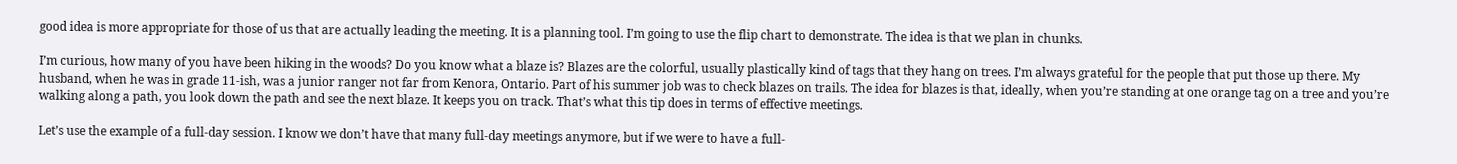good idea is more appropriate for those of us that are actually leading the meeting. It is a planning tool. I’m going to use the flip chart to demonstrate. The idea is that we plan in chunks.

I’m curious, how many of you have been hiking in the woods? Do you know what a blaze is? Blazes are the colorful, usually plastically kind of tags that they hang on trees. I’m always grateful for the people that put those up there. My husband, when he was in grade 11-ish, was a junior ranger not far from Kenora, Ontario. Part of his summer job was to check blazes on trails. The idea for blazes is that, ideally, when you’re standing at one orange tag on a tree and you’re walking along a path, you look down the path and see the next blaze. It keeps you on track. That’s what this tip does in terms of effective meetings.

Let’s use the example of a full-day session. I know we don’t have that many full-day meetings anymore, but if we were to have a full-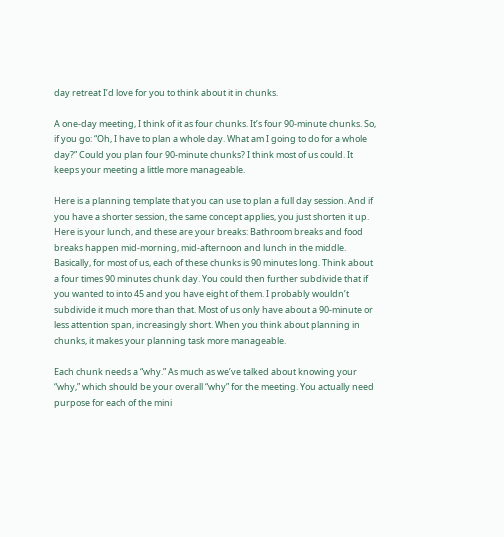day retreat I’d love for you to think about it in chunks.

A one-day meeting, I think of it as four chunks. It’s four 90-minute chunks. So, if you go: “Oh, I have to plan a whole day. What am I going to do for a whole day?” Could you plan four 90-minute chunks? I think most of us could. It keeps your meeting a little more manageable.

Here is a planning template that you can use to plan a full day session. And if you have a shorter session, the same concept applies, you just shorten it up. Here is your lunch, and these are your breaks: Bathroom breaks and food breaks happen mid-morning, mid-afternoon and lunch in the middle. Basically, for most of us, each of these chunks is 90 minutes long. Think about a four times 90 minutes chunk day. You could then further subdivide that if you wanted to into 45 and you have eight of them. I probably wouldn’t subdivide it much more than that. Most of us only have about a 90-minute or less attention span, increasingly short. When you think about planning in chunks, it makes your planning task more manageable.

Each chunk needs a “why.” As much as we’ve talked about knowing your “why,” which should be your overall “why” for the meeting. You actually need purpose for each of the mini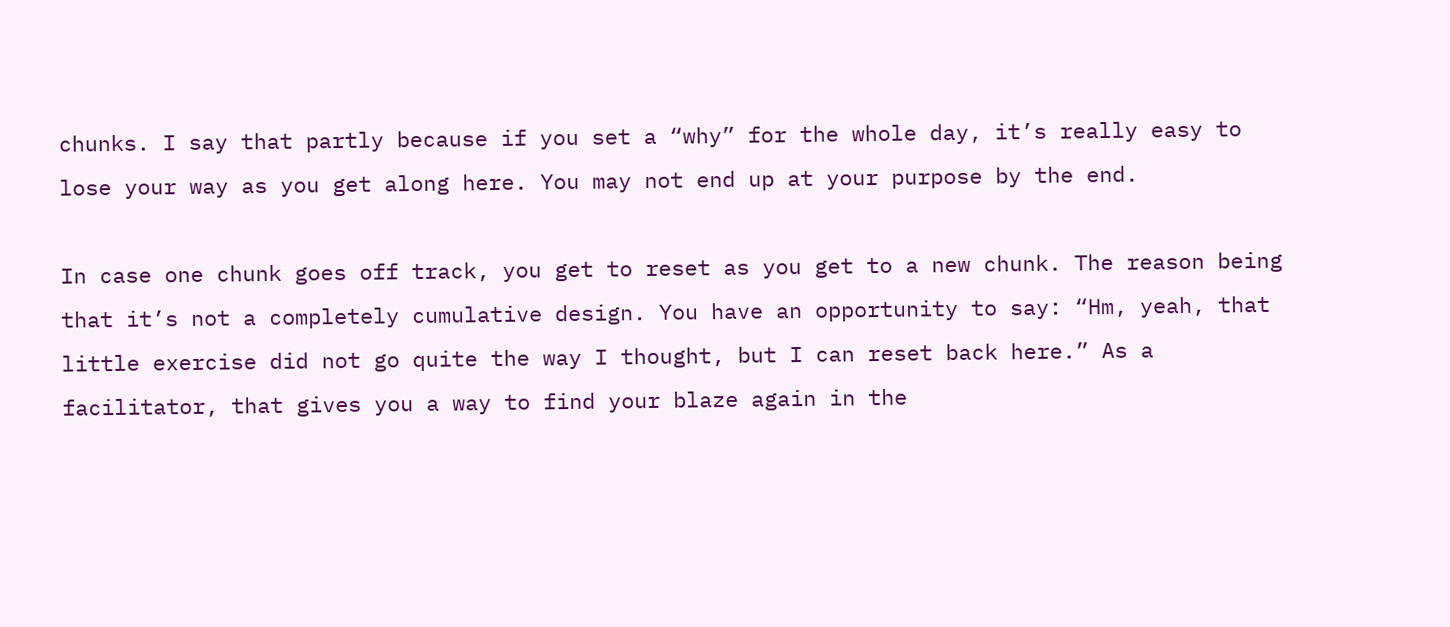chunks. I say that partly because if you set a “why” for the whole day, it’s really easy to lose your way as you get along here. You may not end up at your purpose by the end.

In case one chunk goes off track, you get to reset as you get to a new chunk. The reason being that it’s not a completely cumulative design. You have an opportunity to say: “Hm, yeah, that little exercise did not go quite the way I thought, but I can reset back here.” As a facilitator, that gives you a way to find your blaze again in the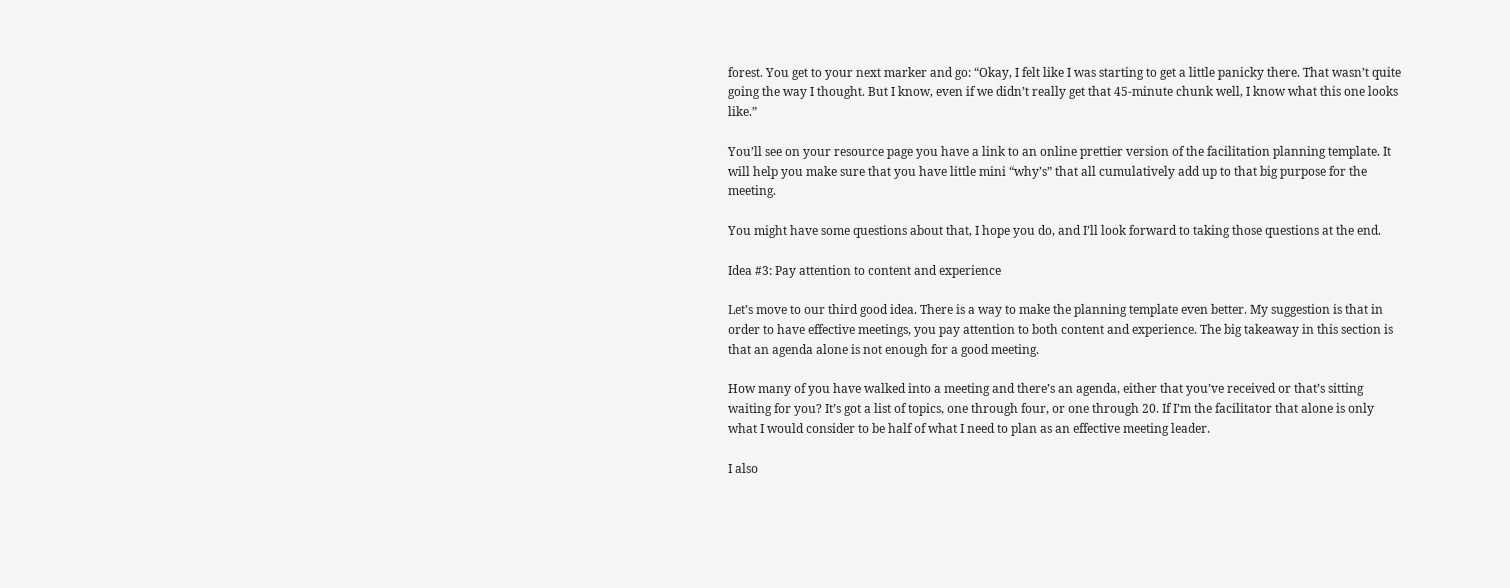forest. You get to your next marker and go: “Okay, I felt like I was starting to get a little panicky there. That wasn’t quite going the way I thought. But I know, even if we didn’t really get that 45-minute chunk well, I know what this one looks like.”

You’ll see on your resource page you have a link to an online prettier version of the facilitation planning template. It will help you make sure that you have little mini “why’s” that all cumulatively add up to that big purpose for the meeting.

You might have some questions about that, I hope you do, and I’ll look forward to taking those questions at the end.

Idea #3: Pay attention to content and experience

Let’s move to our third good idea. There is a way to make the planning template even better. My suggestion is that in order to have effective meetings, you pay attention to both content and experience. The big takeaway in this section is that an agenda alone is not enough for a good meeting.

How many of you have walked into a meeting and there’s an agenda, either that you’ve received or that’s sitting waiting for you? It’s got a list of topics, one through four, or one through 20. If I’m the facilitator that alone is only what I would consider to be half of what I need to plan as an effective meeting leader.

I also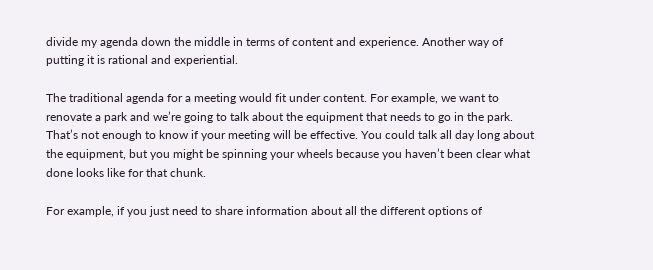divide my agenda down the middle in terms of content and experience. Another way of putting it is rational and experiential.

The traditional agenda for a meeting would fit under content. For example, we want to renovate a park and we’re going to talk about the equipment that needs to go in the park. That’s not enough to know if your meeting will be effective. You could talk all day long about the equipment, but you might be spinning your wheels because you haven’t been clear what done looks like for that chunk.

For example, if you just need to share information about all the different options of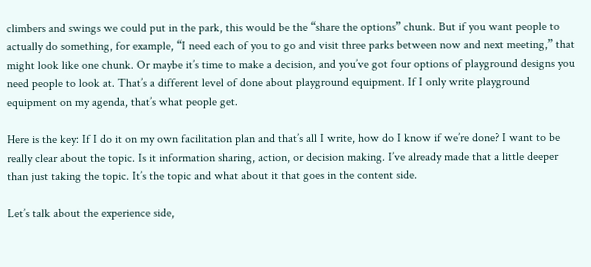climbers and swings we could put in the park, this would be the “share the options” chunk. But if you want people to actually do something, for example, “I need each of you to go and visit three parks between now and next meeting,” that might look like one chunk. Or maybe it’s time to make a decision, and you’ve got four options of playground designs you need people to look at. That’s a different level of done about playground equipment. If I only write playground equipment on my agenda, that’s what people get.

Here is the key: If I do it on my own facilitation plan and that’s all I write, how do I know if we’re done? I want to be really clear about the topic. Is it information sharing, action, or decision making. I’ve already made that a little deeper than just taking the topic. It’s the topic and what about it that goes in the content side.

Let’s talk about the experience side,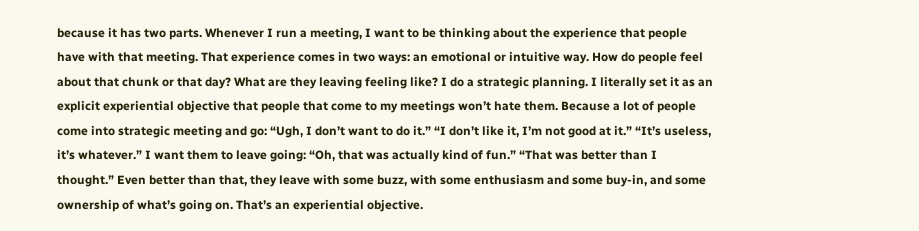because it has two parts. Whenever I run a meeting, I want to be thinking about the experience that people have with that meeting. That experience comes in two ways: an emotional or intuitive way. How do people feel about that chunk or that day? What are they leaving feeling like? I do a strategic planning. I literally set it as an explicit experiential objective that people that come to my meetings won’t hate them. Because a lot of people come into strategic meeting and go: “Ugh, I don’t want to do it.” “I don’t like it, I’m not good at it.” “It’s useless, it’s whatever.” I want them to leave going: “Oh, that was actually kind of fun.” “That was better than I thought.” Even better than that, they leave with some buzz, with some enthusiasm and some buy-in, and some ownership of what’s going on. That’s an experiential objective.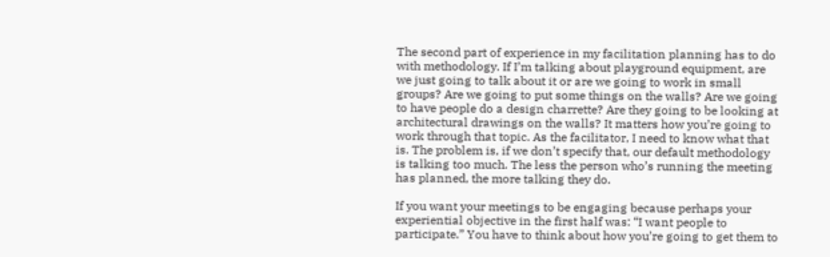The second part of experience in my facilitation planning has to do with methodology. If I’m talking about playground equipment, are we just going to talk about it or are we going to work in small groups? Are we going to put some things on the walls? Are we going to have people do a design charrette? Are they going to be looking at architectural drawings on the walls? It matters how you’re going to work through that topic. As the facilitator, I need to know what that is. The problem is, if we don’t specify that, our default methodology is talking too much. The less the person who’s running the meeting has planned, the more talking they do.

If you want your meetings to be engaging because perhaps your experiential objective in the first half was: “I want people to participate.” You have to think about how you’re going to get them to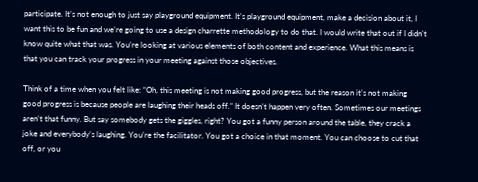participate. It’s not enough to just say playground equipment. It’s playground equipment, make a decision about it, I want this to be fun and we’re going to use a design charrette methodology to do that. I would write that out if I didn’t know quite what that was. You’re looking at various elements of both content and experience. What this means is that you can track your progress in your meeting against those objectives.

Think of a time when you felt like: “Oh, this meeting is not making good progress, but the reason it’s not making good progress is because people are laughing their heads off.” It doesn’t happen very often. Sometimes our meetings aren’t that funny. But say somebody gets the giggles, right? You got a funny person around the table, they crack a joke and everybody’s laughing. You’re the facilitator. You got a choice in that moment. You can choose to cut that off, or you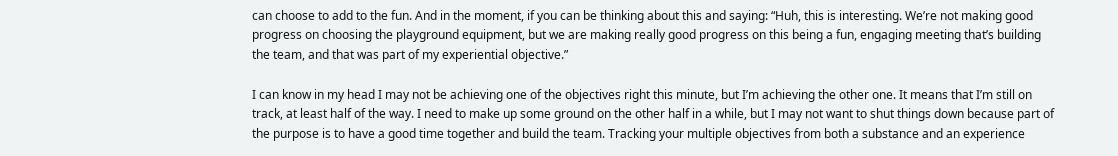can choose to add to the fun. And in the moment, if you can be thinking about this and saying: “Huh, this is interesting. We’re not making good progress on choosing the playground equipment, but we are making really good progress on this being a fun, engaging meeting that’s building the team, and that was part of my experiential objective.”

I can know in my head I may not be achieving one of the objectives right this minute, but I’m achieving the other one. It means that I’m still on track, at least half of the way. I need to make up some ground on the other half in a while, but I may not want to shut things down because part of the purpose is to have a good time together and build the team. Tracking your multiple objectives from both a substance and an experience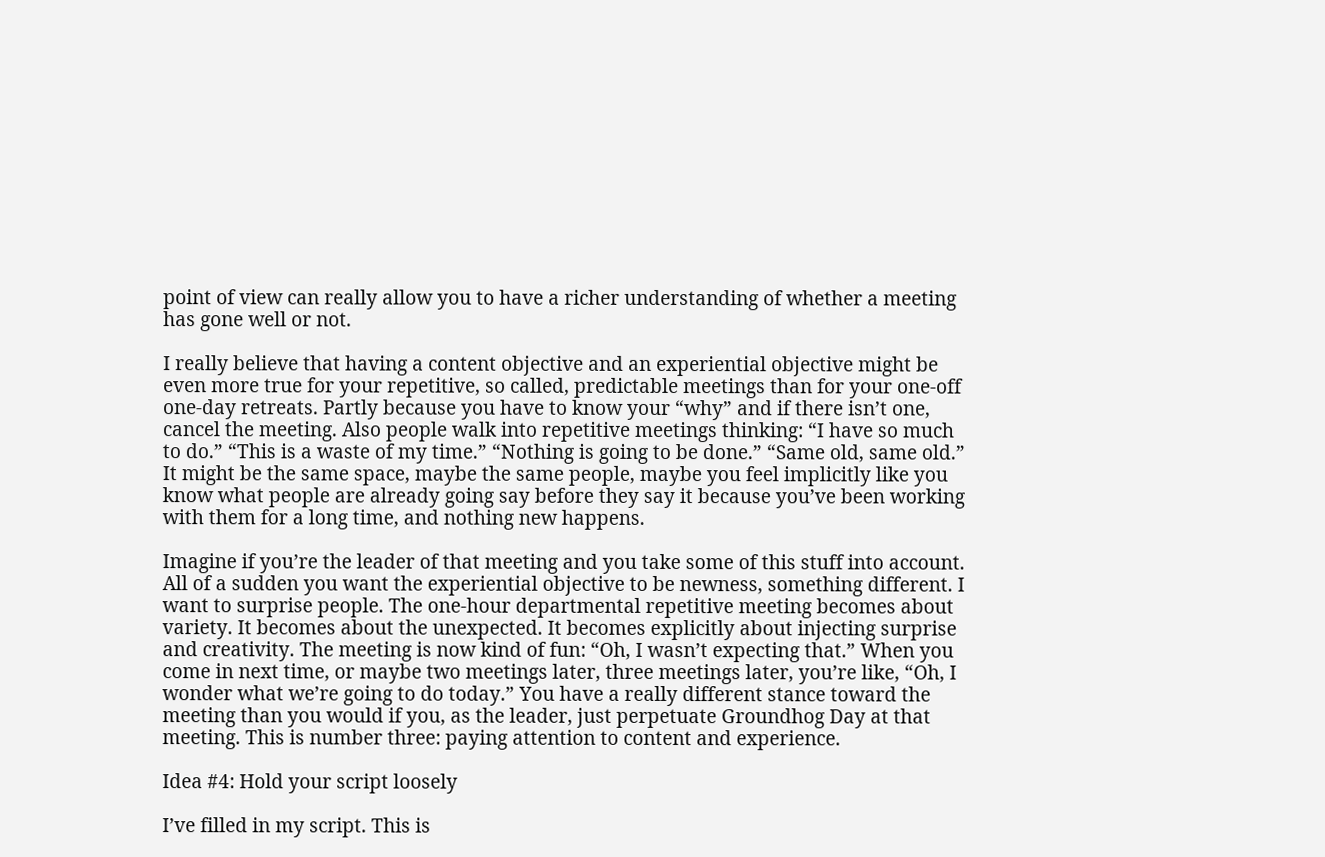point of view can really allow you to have a richer understanding of whether a meeting has gone well or not.

I really believe that having a content objective and an experiential objective might be even more true for your repetitive, so called, predictable meetings than for your one-off one-day retreats. Partly because you have to know your “why” and if there isn’t one, cancel the meeting. Also people walk into repetitive meetings thinking: “I have so much to do.” “This is a waste of my time.” “Nothing is going to be done.” “Same old, same old.” It might be the same space, maybe the same people, maybe you feel implicitly like you know what people are already going say before they say it because you’ve been working with them for a long time, and nothing new happens.

Imagine if you’re the leader of that meeting and you take some of this stuff into account. All of a sudden you want the experiential objective to be newness, something different. I want to surprise people. The one-hour departmental repetitive meeting becomes about variety. It becomes about the unexpected. It becomes explicitly about injecting surprise and creativity. The meeting is now kind of fun: “Oh, I wasn’t expecting that.” When you come in next time, or maybe two meetings later, three meetings later, you’re like, “Oh, I wonder what we’re going to do today.” You have a really different stance toward the meeting than you would if you, as the leader, just perpetuate Groundhog Day at that meeting. This is number three: paying attention to content and experience.

Idea #4: Hold your script loosely

I’ve filled in my script. This is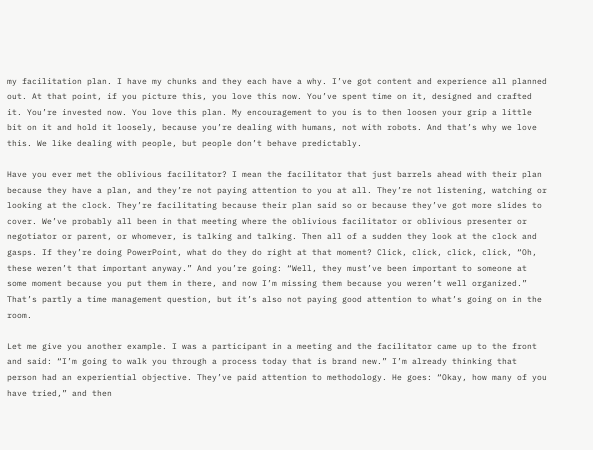my facilitation plan. I have my chunks and they each have a why. I’ve got content and experience all planned out. At that point, if you picture this, you love this now. You’ve spent time on it, designed and crafted it. You’re invested now. You love this plan. My encouragement to you is to then loosen your grip a little bit on it and hold it loosely, because you’re dealing with humans, not with robots. And that’s why we love this. We like dealing with people, but people don’t behave predictably.

Have you ever met the oblivious facilitator? I mean the facilitator that just barrels ahead with their plan because they have a plan, and they’re not paying attention to you at all. They’re not listening, watching or looking at the clock. They’re facilitating because their plan said so or because they’ve got more slides to cover. We’ve probably all been in that meeting where the oblivious facilitator or oblivious presenter or negotiator or parent, or whomever, is talking and talking. Then all of a sudden they look at the clock and gasps. If they’re doing PowerPoint, what do they do right at that moment? Click, click, click, click, “Oh, these weren’t that important anyway.” And you’re going: “Well, they must’ve been important to someone at some moment because you put them in there, and now I’m missing them because you weren’t well organized.” That’s partly a time management question, but it’s also not paying good attention to what’s going on in the room.

Let me give you another example. I was a participant in a meeting and the facilitator came up to the front and said: “I’m going to walk you through a process today that is brand new.” I’m already thinking that person had an experiential objective. They’ve paid attention to methodology. He goes: “Okay, how many of you have tried,” and then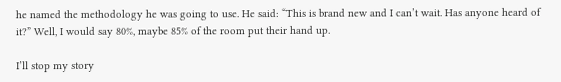he named the methodology he was going to use. He said: “This is brand new and I can’t wait. Has anyone heard of it?” Well, I would say 80%, maybe 85% of the room put their hand up.

I’ll stop my story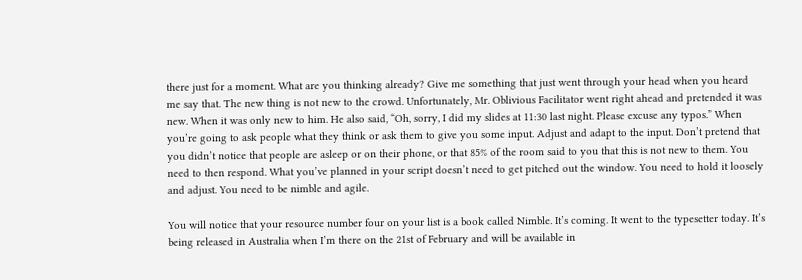there just for a moment. What are you thinking already? Give me something that just went through your head when you heard me say that. The new thing is not new to the crowd. Unfortunately, Mr. Oblivious Facilitator went right ahead and pretended it was new. When it was only new to him. He also said, “Oh, sorry, I did my slides at 11:30 last night. Please excuse any typos.” When you’re going to ask people what they think or ask them to give you some input. Adjust and adapt to the input. Don’t pretend that you didn’t notice that people are asleep or on their phone, or that 85% of the room said to you that this is not new to them. You need to then respond. What you’ve planned in your script doesn’t need to get pitched out the window. You need to hold it loosely and adjust. You need to be nimble and agile.

You will notice that your resource number four on your list is a book called Nimble. It’s coming. It went to the typesetter today. It’s being released in Australia when I’m there on the 21st of February and will be available in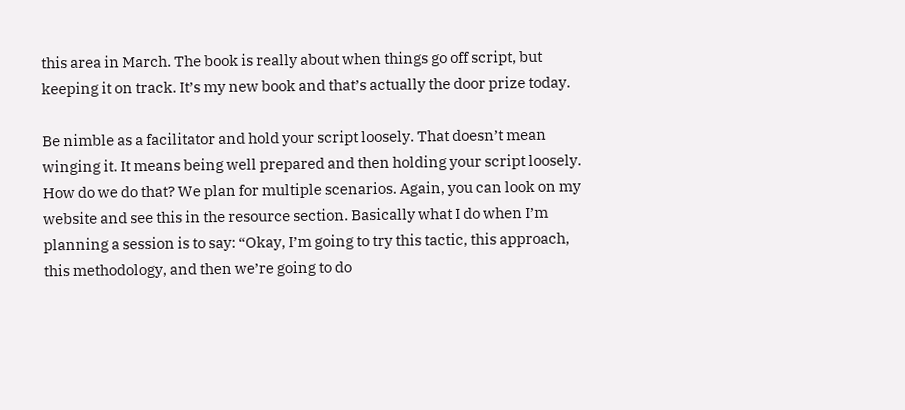this area in March. The book is really about when things go off script, but keeping it on track. It’s my new book and that’s actually the door prize today.

Be nimble as a facilitator and hold your script loosely. That doesn’t mean winging it. It means being well prepared and then holding your script loosely. How do we do that? We plan for multiple scenarios. Again, you can look on my website and see this in the resource section. Basically what I do when I’m planning a session is to say: “Okay, I’m going to try this tactic, this approach, this methodology, and then we’re going to do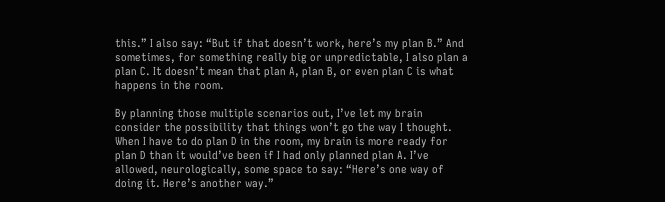this.” I also say: “But if that doesn’t work, here’s my plan B.” And sometimes, for something really big or unpredictable, I also plan a plan C. It doesn’t mean that plan A, plan B, or even plan C is what happens in the room.

By planning those multiple scenarios out, I’ve let my brain consider the possibility that things won’t go the way I thought. When I have to do plan D in the room, my brain is more ready for plan D than it would’ve been if I had only planned plan A. I’ve allowed, neurologically, some space to say: “Here’s one way of doing it. Here’s another way.”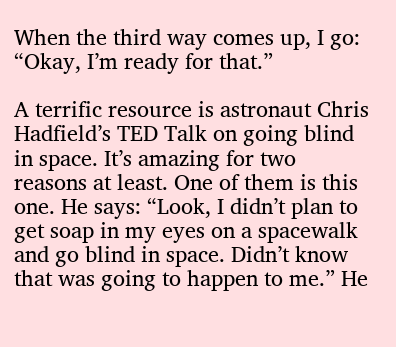When the third way comes up, I go: “Okay, I’m ready for that.”

A terrific resource is astronaut Chris Hadfield’s TED Talk on going blind in space. It’s amazing for two reasons at least. One of them is this one. He says: “Look, I didn’t plan to get soap in my eyes on a spacewalk and go blind in space. Didn’t know that was going to happen to me.” He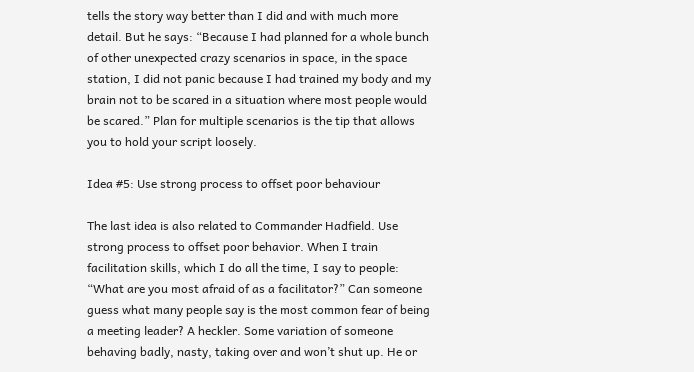tells the story way better than I did and with much more detail. But he says: “Because I had planned for a whole bunch of other unexpected crazy scenarios in space, in the space station, I did not panic because I had trained my body and my brain not to be scared in a situation where most people would be scared.” Plan for multiple scenarios is the tip that allows you to hold your script loosely.

Idea #5: Use strong process to offset poor behaviour

The last idea is also related to Commander Hadfield. Use strong process to offset poor behavior. When I train facilitation skills, which I do all the time, I say to people: “What are you most afraid of as a facilitator?” Can someone guess what many people say is the most common fear of being a meeting leader? A heckler. Some variation of someone behaving badly, nasty, taking over and won’t shut up. He or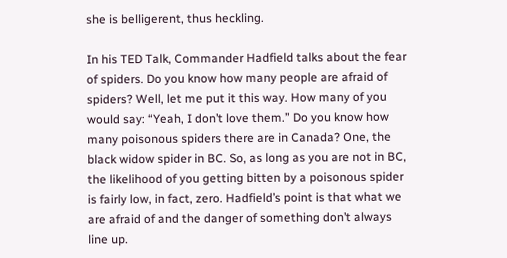she is belligerent, thus heckling.

In his TED Talk, Commander Hadfield talks about the fear of spiders. Do you know how many people are afraid of spiders? Well, let me put it this way. How many of you would say: “Yeah, I don’t love them.” Do you know how many poisonous spiders there are in Canada? One, the black widow spider in BC. So, as long as you are not in BC, the likelihood of you getting bitten by a poisonous spider is fairly low, in fact, zero. Hadfield’s point is that what we are afraid of and the danger of something don’t always line up.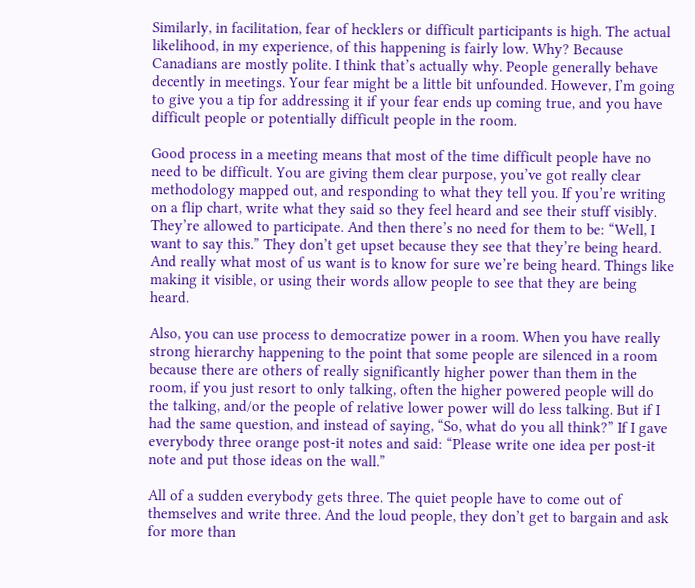Similarly, in facilitation, fear of hecklers or difficult participants is high. The actual likelihood, in my experience, of this happening is fairly low. Why? Because Canadians are mostly polite. I think that’s actually why. People generally behave decently in meetings. Your fear might be a little bit unfounded. However, I’m going to give you a tip for addressing it if your fear ends up coming true, and you have difficult people or potentially difficult people in the room.

Good process in a meeting means that most of the time difficult people have no need to be difficult. You are giving them clear purpose, you’ve got really clear methodology mapped out, and responding to what they tell you. If you’re writing on a flip chart, write what they said so they feel heard and see their stuff visibly. They’re allowed to participate. And then there’s no need for them to be: “Well, I want to say this.” They don’t get upset because they see that they’re being heard. And really what most of us want is to know for sure we’re being heard. Things like making it visible, or using their words allow people to see that they are being heard.

Also, you can use process to democratize power in a room. When you have really strong hierarchy happening to the point that some people are silenced in a room because there are others of really significantly higher power than them in the room, if you just resort to only talking, often the higher powered people will do the talking, and/or the people of relative lower power will do less talking. But if I had the same question, and instead of saying, “So, what do you all think?” If I gave everybody three orange post-it notes and said: “Please write one idea per post-it note and put those ideas on the wall.”

All of a sudden everybody gets three. The quiet people have to come out of themselves and write three. And the loud people, they don’t get to bargain and ask for more than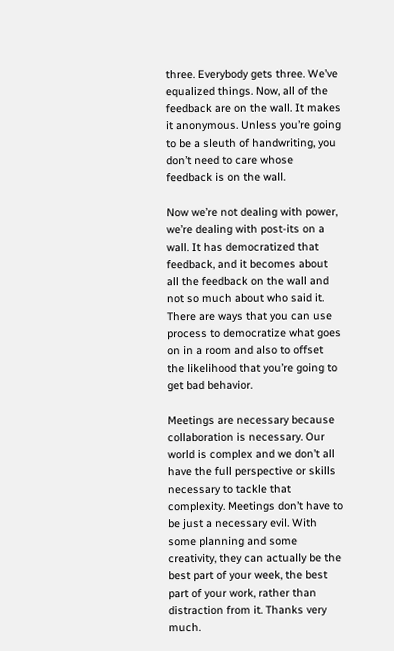three. Everybody gets three. We’ve equalized things. Now, all of the feedback are on the wall. It makes it anonymous. Unless you’re going to be a sleuth of handwriting, you don’t need to care whose feedback is on the wall.

Now we’re not dealing with power, we’re dealing with post-its on a wall. It has democratized that feedback, and it becomes about all the feedback on the wall and not so much about who said it. There are ways that you can use process to democratize what goes on in a room and also to offset the likelihood that you’re going to get bad behavior.

Meetings are necessary because collaboration is necessary. Our world is complex and we don’t all have the full perspective or skills necessary to tackle that complexity. Meetings don’t have to be just a necessary evil. With some planning and some creativity, they can actually be the best part of your week, the best part of your work, rather than distraction from it. Thanks very much.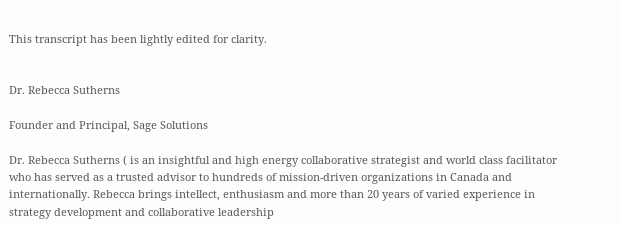This transcript has been lightly edited for clarity.


Dr. Rebecca Sutherns

Founder and Principal, Sage Solutions

Dr. Rebecca Sutherns ( is an insightful and high energy collaborative strategist and world class facilitator who has served as a trusted advisor to hundreds of mission-driven organizations in Canada and internationally. Rebecca brings intellect, enthusiasm and more than 20 years of varied experience in strategy development and collaborative leadership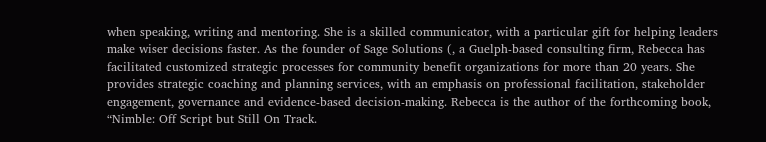when speaking, writing and mentoring. She is a skilled communicator, with a particular gift for helping leaders make wiser decisions faster. As the founder of Sage Solutions (, a Guelph-based consulting firm, Rebecca has facilitated customized strategic processes for community benefit organizations for more than 20 years. She provides strategic coaching and planning services, with an emphasis on professional facilitation, stakeholder engagement, governance and evidence-based decision-making. Rebecca is the author of the forthcoming book, “Nimble: Off Script but Still On Track.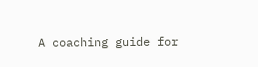A coaching guide for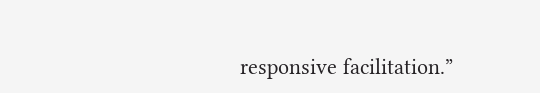responsive facilitation.”